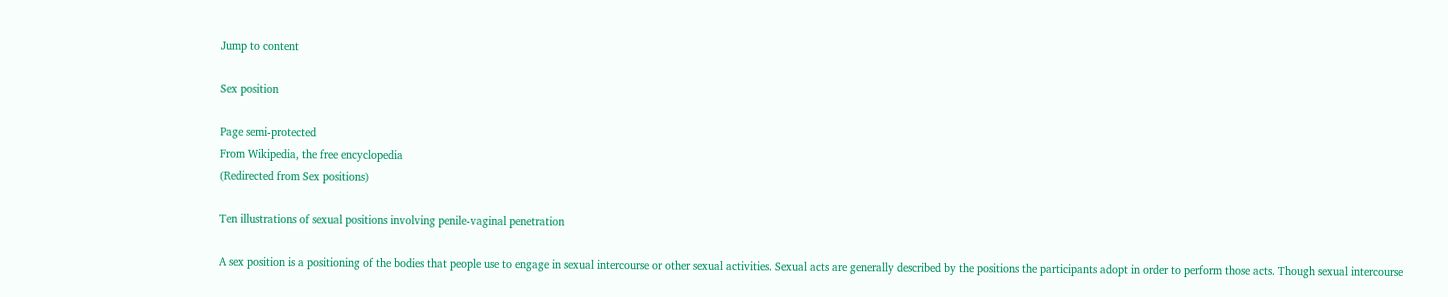Jump to content

Sex position

Page semi-protected
From Wikipedia, the free encyclopedia
(Redirected from Sex positions)

Ten illustrations of sexual positions involving penile-vaginal penetration

A sex position is a positioning of the bodies that people use to engage in sexual intercourse or other sexual activities. Sexual acts are generally described by the positions the participants adopt in order to perform those acts. Though sexual intercourse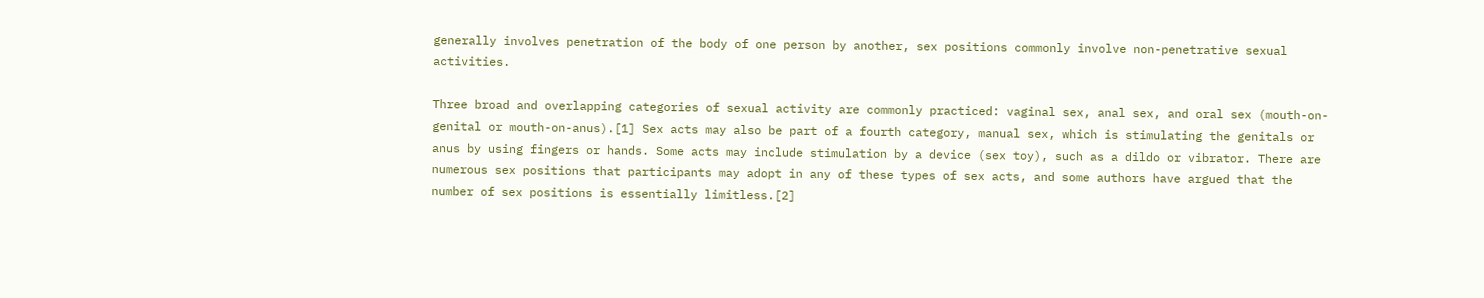generally involves penetration of the body of one person by another, sex positions commonly involve non-penetrative sexual activities.

Three broad and overlapping categories of sexual activity are commonly practiced: vaginal sex, anal sex, and oral sex (mouth-on-genital or mouth-on-anus).[1] Sex acts may also be part of a fourth category, manual sex, which is stimulating the genitals or anus by using fingers or hands. Some acts may include stimulation by a device (sex toy), such as a dildo or vibrator. There are numerous sex positions that participants may adopt in any of these types of sex acts, and some authors have argued that the number of sex positions is essentially limitless.[2]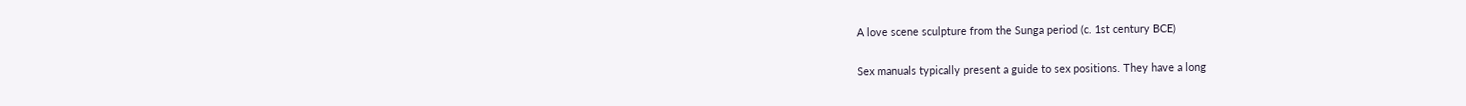A love scene sculpture from the Sunga period (c. 1st century BCE)

Sex manuals typically present a guide to sex positions. They have a long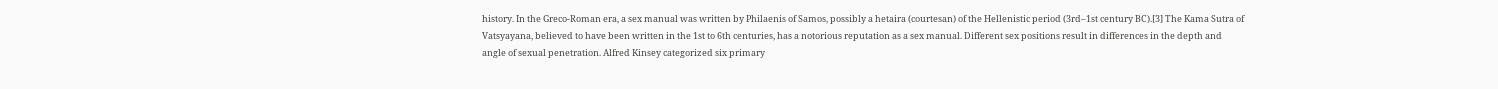history. In the Greco-Roman era, a sex manual was written by Philaenis of Samos, possibly a hetaira (courtesan) of the Hellenistic period (3rd–1st century BC).[3] The Kama Sutra of Vatsyayana, believed to have been written in the 1st to 6th centuries, has a notorious reputation as a sex manual. Different sex positions result in differences in the depth and angle of sexual penetration. Alfred Kinsey categorized six primary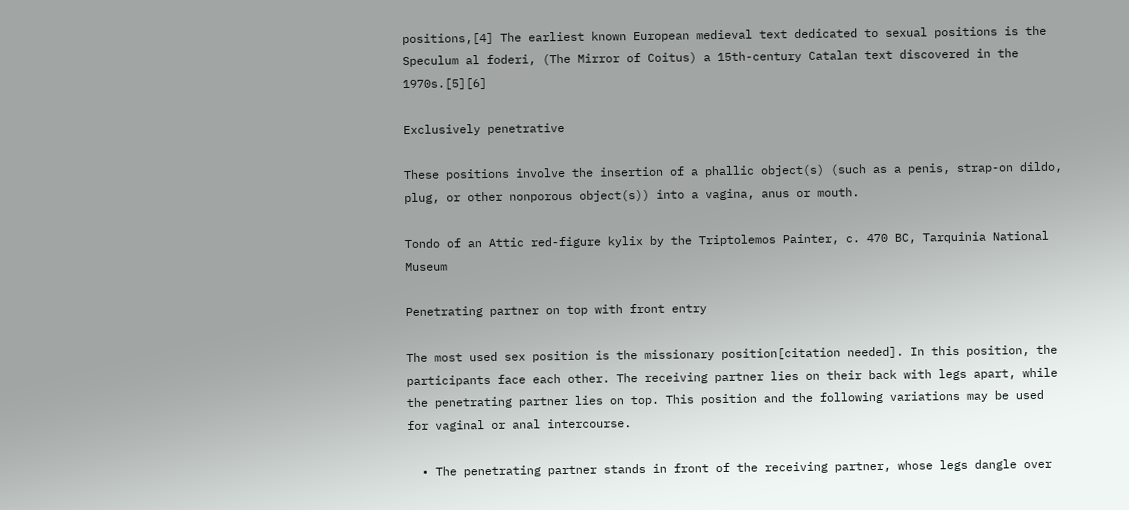positions,[4] The earliest known European medieval text dedicated to sexual positions is the Speculum al foderi, (The Mirror of Coitus) a 15th-century Catalan text discovered in the 1970s.[5][6]

Exclusively penetrative

These positions involve the insertion of a phallic object(s) (such as a penis, strap-on dildo, plug, or other nonporous object(s)) into a vagina, anus or mouth.

Tondo of an Attic red-figure kylix by the Triptolemos Painter, c. 470 BC, Tarquinia National Museum

Penetrating partner on top with front entry

The most used sex position is the missionary position[citation needed]. In this position, the participants face each other. The receiving partner lies on their back with legs apart, while the penetrating partner lies on top. This position and the following variations may be used for vaginal or anal intercourse.

  • The penetrating partner stands in front of the receiving partner, whose legs dangle over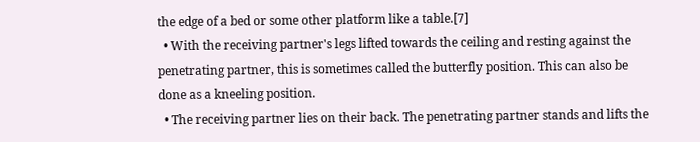the edge of a bed or some other platform like a table.[7]
  • With the receiving partner's legs lifted towards the ceiling and resting against the penetrating partner, this is sometimes called the butterfly position. This can also be done as a kneeling position.
  • The receiving partner lies on their back. The penetrating partner stands and lifts the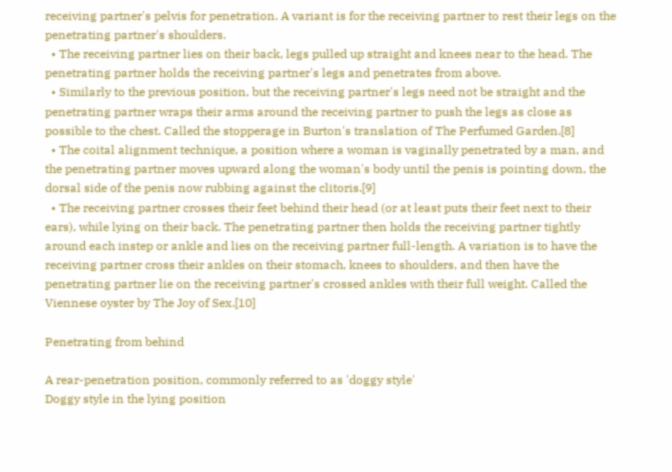receiving partner's pelvis for penetration. A variant is for the receiving partner to rest their legs on the penetrating partner's shoulders.
  • The receiving partner lies on their back, legs pulled up straight and knees near to the head. The penetrating partner holds the receiving partner's legs and penetrates from above.
  • Similarly to the previous position, but the receiving partner's legs need not be straight and the penetrating partner wraps their arms around the receiving partner to push the legs as close as possible to the chest. Called the stopperage in Burton's translation of The Perfumed Garden.[8]
  • The coital alignment technique, a position where a woman is vaginally penetrated by a man, and the penetrating partner moves upward along the woman's body until the penis is pointing down, the dorsal side of the penis now rubbing against the clitoris.[9]
  • The receiving partner crosses their feet behind their head (or at least puts their feet next to their ears), while lying on their back. The penetrating partner then holds the receiving partner tightly around each instep or ankle and lies on the receiving partner full-length. A variation is to have the receiving partner cross their ankles on their stomach, knees to shoulders, and then have the penetrating partner lie on the receiving partner's crossed ankles with their full weight. Called the Viennese oyster by The Joy of Sex.[10]

Penetrating from behind

A rear-penetration position, commonly referred to as 'doggy style'
Doggy style in the lying position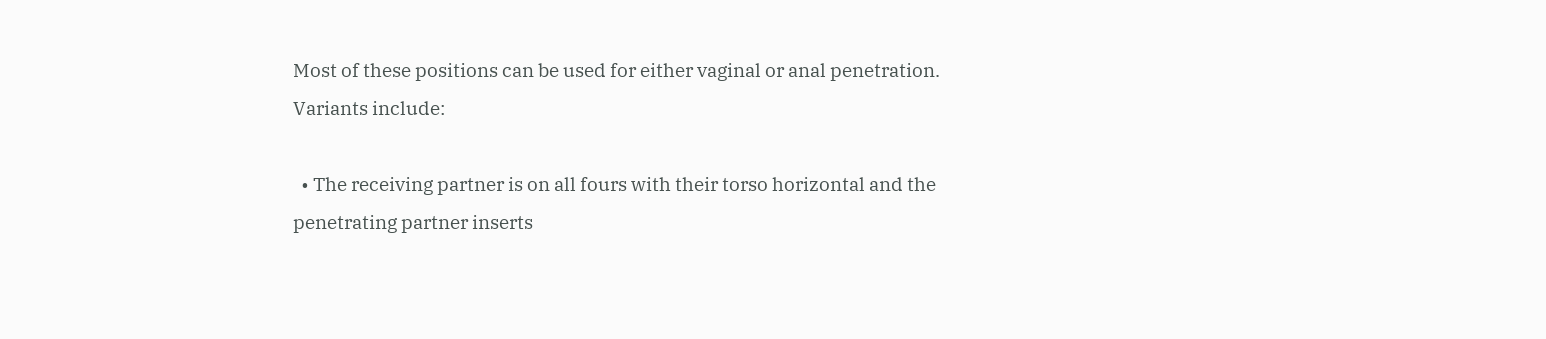Most of these positions can be used for either vaginal or anal penetration. Variants include:

  • The receiving partner is on all fours with their torso horizontal and the penetrating partner inserts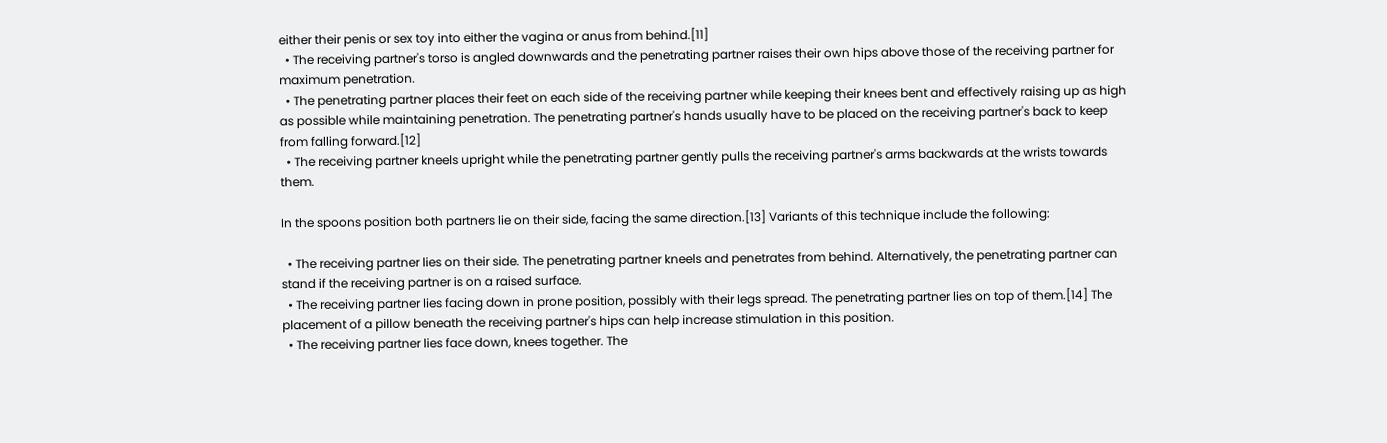either their penis or sex toy into either the vagina or anus from behind.[11]
  • The receiving partner's torso is angled downwards and the penetrating partner raises their own hips above those of the receiving partner for maximum penetration.
  • The penetrating partner places their feet on each side of the receiving partner while keeping their knees bent and effectively raising up as high as possible while maintaining penetration. The penetrating partner's hands usually have to be placed on the receiving partner's back to keep from falling forward.[12]
  • The receiving partner kneels upright while the penetrating partner gently pulls the receiving partner's arms backwards at the wrists towards them.

In the spoons position both partners lie on their side, facing the same direction.[13] Variants of this technique include the following:

  • The receiving partner lies on their side. The penetrating partner kneels and penetrates from behind. Alternatively, the penetrating partner can stand if the receiving partner is on a raised surface.
  • The receiving partner lies facing down in prone position, possibly with their legs spread. The penetrating partner lies on top of them.[14] The placement of a pillow beneath the receiving partner's hips can help increase stimulation in this position.
  • The receiving partner lies face down, knees together. The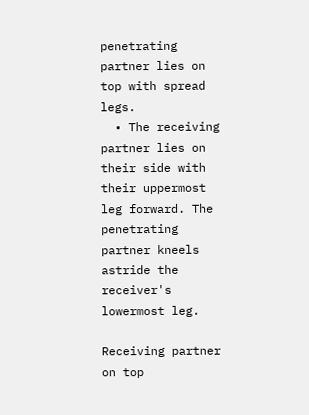penetrating partner lies on top with spread legs.
  • The receiving partner lies on their side with their uppermost leg forward. The penetrating partner kneels astride the receiver's lowermost leg.

Receiving partner on top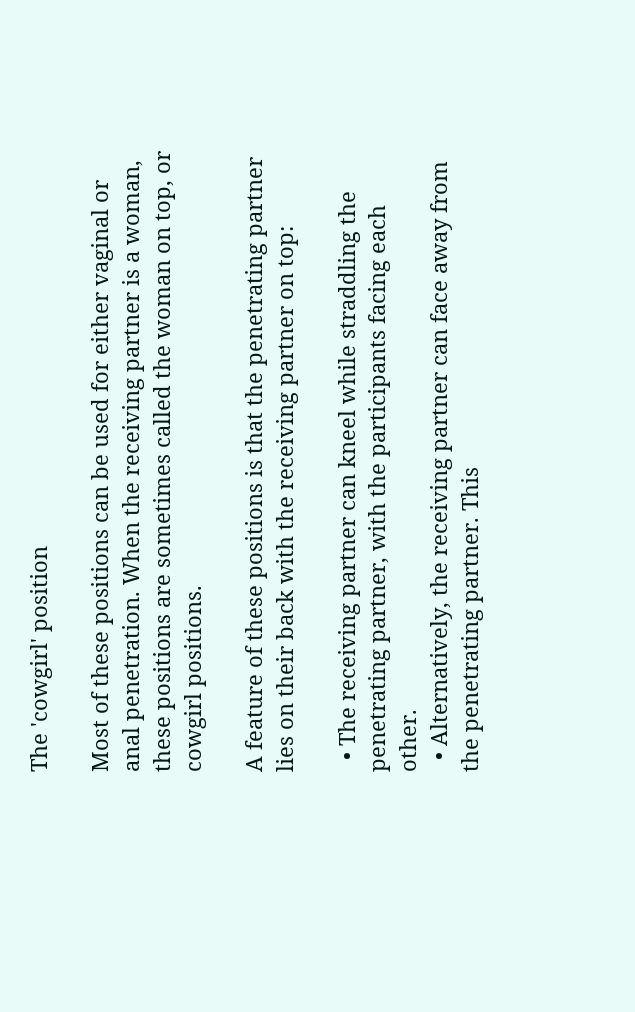The 'cowgirl' position

Most of these positions can be used for either vaginal or anal penetration. When the receiving partner is a woman, these positions are sometimes called the woman on top, or cowgirl positions.

A feature of these positions is that the penetrating partner lies on their back with the receiving partner on top:

  • The receiving partner can kneel while straddling the penetrating partner, with the participants facing each other.
  • Alternatively, the receiving partner can face away from the penetrating partner. This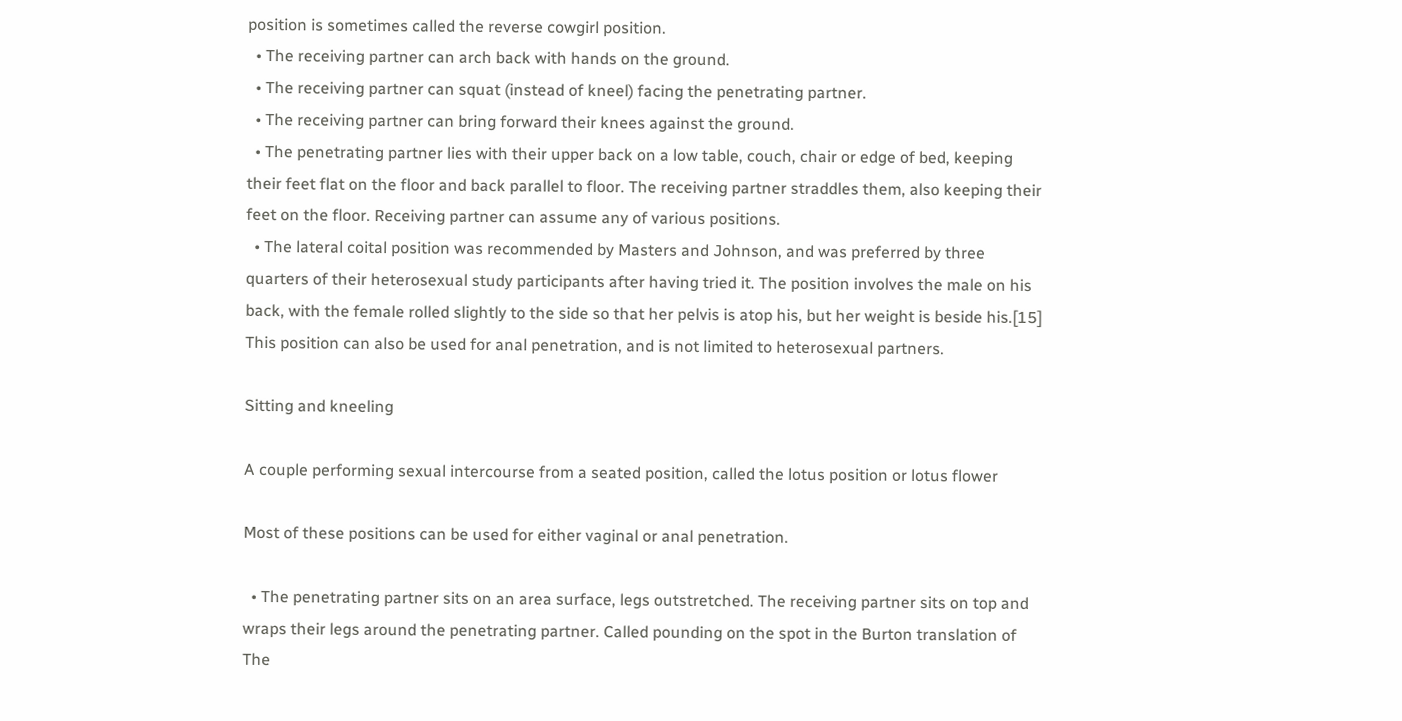position is sometimes called the reverse cowgirl position.
  • The receiving partner can arch back with hands on the ground.
  • The receiving partner can squat (instead of kneel) facing the penetrating partner.
  • The receiving partner can bring forward their knees against the ground.
  • The penetrating partner lies with their upper back on a low table, couch, chair or edge of bed, keeping their feet flat on the floor and back parallel to floor. The receiving partner straddles them, also keeping their feet on the floor. Receiving partner can assume any of various positions.
  • The lateral coital position was recommended by Masters and Johnson, and was preferred by three quarters of their heterosexual study participants after having tried it. The position involves the male on his back, with the female rolled slightly to the side so that her pelvis is atop his, but her weight is beside his.[15] This position can also be used for anal penetration, and is not limited to heterosexual partners.

Sitting and kneeling

A couple performing sexual intercourse from a seated position, called the lotus position or lotus flower

Most of these positions can be used for either vaginal or anal penetration.

  • The penetrating partner sits on an area surface, legs outstretched. The receiving partner sits on top and wraps their legs around the penetrating partner. Called pounding on the spot in the Burton translation of The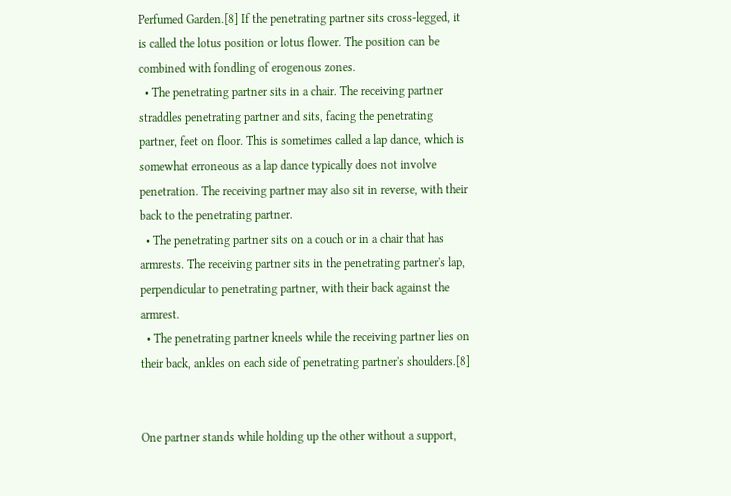Perfumed Garden.[8] If the penetrating partner sits cross-legged, it is called the lotus position or lotus flower. The position can be combined with fondling of erogenous zones.
  • The penetrating partner sits in a chair. The receiving partner straddles penetrating partner and sits, facing the penetrating partner, feet on floor. This is sometimes called a lap dance, which is somewhat erroneous as a lap dance typically does not involve penetration. The receiving partner may also sit in reverse, with their back to the penetrating partner.
  • The penetrating partner sits on a couch or in a chair that has armrests. The receiving partner sits in the penetrating partner's lap, perpendicular to penetrating partner, with their back against the armrest.
  • The penetrating partner kneels while the receiving partner lies on their back, ankles on each side of penetrating partner's shoulders.[8]


One partner stands while holding up the other without a support,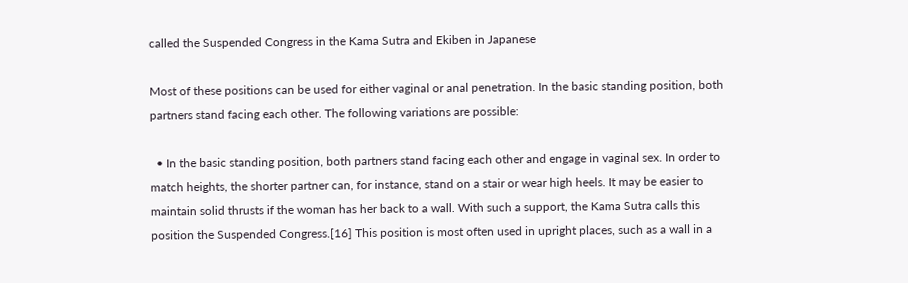called the Suspended Congress in the Kama Sutra and Ekiben in Japanese

Most of these positions can be used for either vaginal or anal penetration. In the basic standing position, both partners stand facing each other. The following variations are possible:

  • In the basic standing position, both partners stand facing each other and engage in vaginal sex. In order to match heights, the shorter partner can, for instance, stand on a stair or wear high heels. It may be easier to maintain solid thrusts if the woman has her back to a wall. With such a support, the Kama Sutra calls this position the Suspended Congress.[16] This position is most often used in upright places, such as a wall in a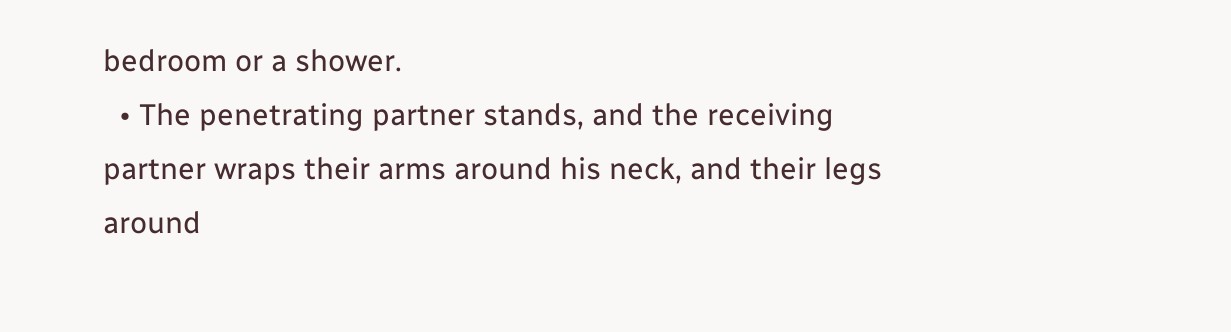bedroom or a shower.
  • The penetrating partner stands, and the receiving partner wraps their arms around his neck, and their legs around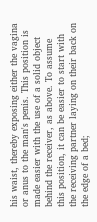his waist, thereby exposing either the vagina or anus to the man's penis. This position is made easier with the use of a solid object behind the receiver, as above. To assume this position, it can be easier to start with the receiving partner laying on their back on the edge of a bed;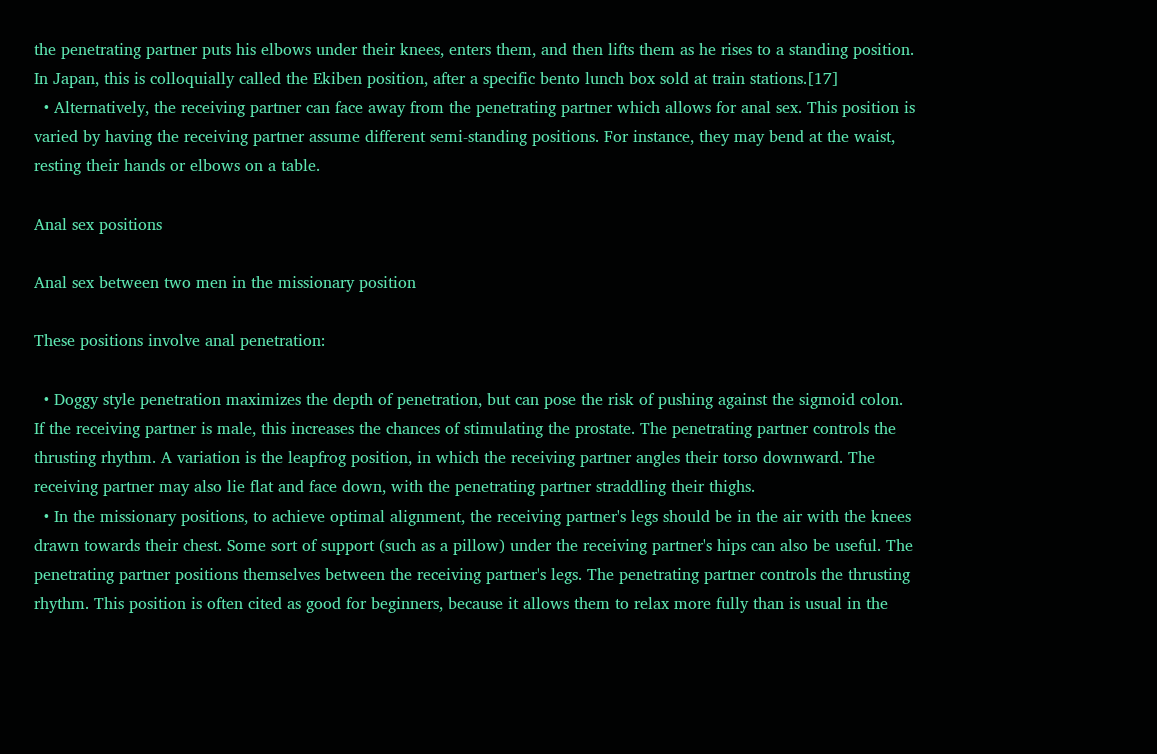the penetrating partner puts his elbows under their knees, enters them, and then lifts them as he rises to a standing position. In Japan, this is colloquially called the Ekiben position, after a specific bento lunch box sold at train stations.[17]
  • Alternatively, the receiving partner can face away from the penetrating partner which allows for anal sex. This position is varied by having the receiving partner assume different semi-standing positions. For instance, they may bend at the waist, resting their hands or elbows on a table.

Anal sex positions

Anal sex between two men in the missionary position

These positions involve anal penetration:

  • Doggy style penetration maximizes the depth of penetration, but can pose the risk of pushing against the sigmoid colon. If the receiving partner is male, this increases the chances of stimulating the prostate. The penetrating partner controls the thrusting rhythm. A variation is the leapfrog position, in which the receiving partner angles their torso downward. The receiving partner may also lie flat and face down, with the penetrating partner straddling their thighs.
  • In the missionary positions, to achieve optimal alignment, the receiving partner's legs should be in the air with the knees drawn towards their chest. Some sort of support (such as a pillow) under the receiving partner's hips can also be useful. The penetrating partner positions themselves between the receiving partner's legs. The penetrating partner controls the thrusting rhythm. This position is often cited as good for beginners, because it allows them to relax more fully than is usual in the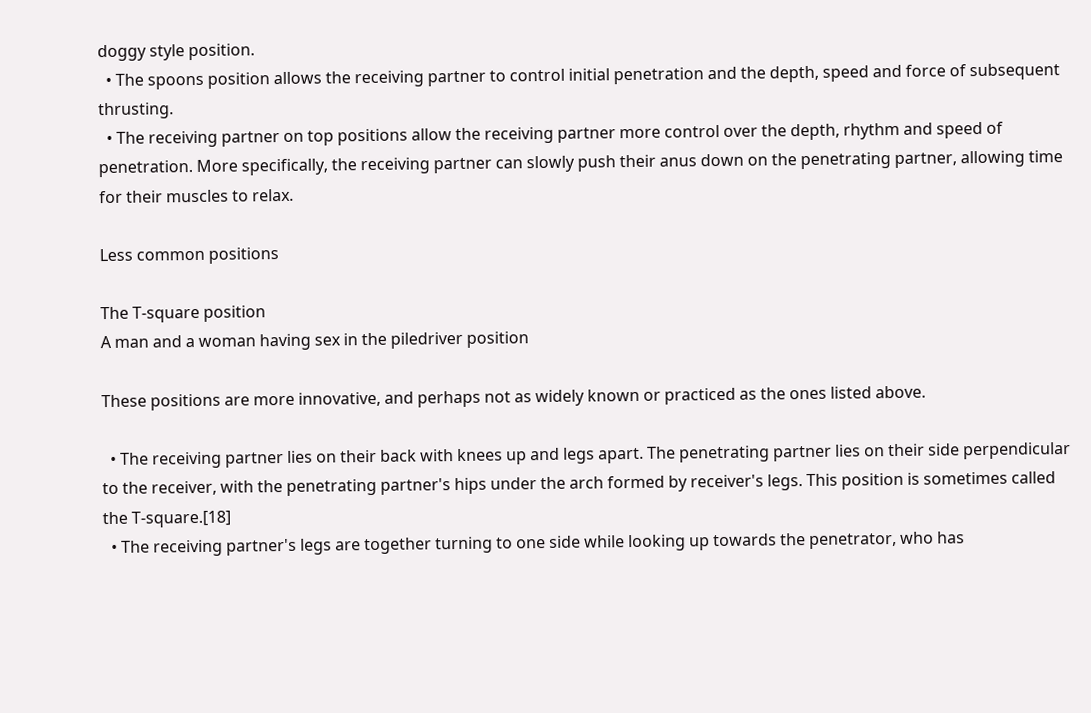doggy style position.
  • The spoons position allows the receiving partner to control initial penetration and the depth, speed and force of subsequent thrusting.
  • The receiving partner on top positions allow the receiving partner more control over the depth, rhythm and speed of penetration. More specifically, the receiving partner can slowly push their anus down on the penetrating partner, allowing time for their muscles to relax.

Less common positions

The T-square position
A man and a woman having sex in the piledriver position

These positions are more innovative, and perhaps not as widely known or practiced as the ones listed above.

  • The receiving partner lies on their back with knees up and legs apart. The penetrating partner lies on their side perpendicular to the receiver, with the penetrating partner's hips under the arch formed by receiver's legs. This position is sometimes called the T-square.[18]
  • The receiving partner's legs are together turning to one side while looking up towards the penetrator, who has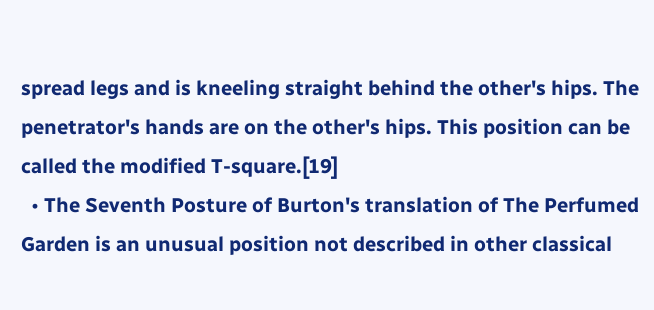spread legs and is kneeling straight behind the other's hips. The penetrator's hands are on the other's hips. This position can be called the modified T-square.[19]
  • The Seventh Posture of Burton's translation of The Perfumed Garden is an unusual position not described in other classical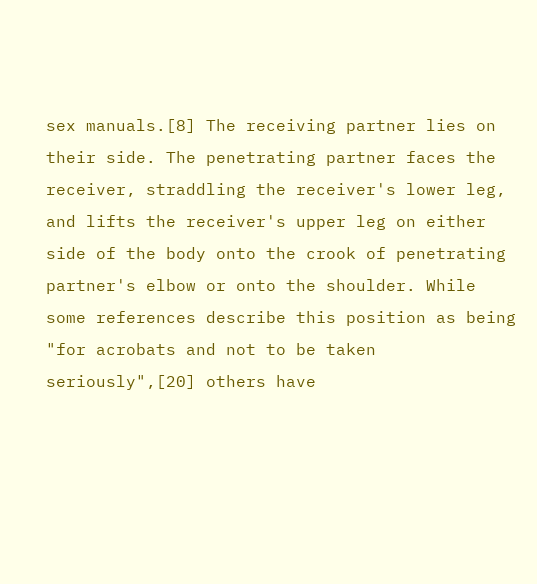sex manuals.[8] The receiving partner lies on their side. The penetrating partner faces the receiver, straddling the receiver's lower leg, and lifts the receiver's upper leg on either side of the body onto the crook of penetrating partner's elbow or onto the shoulder. While some references describe this position as being "for acrobats and not to be taken seriously",[20] others have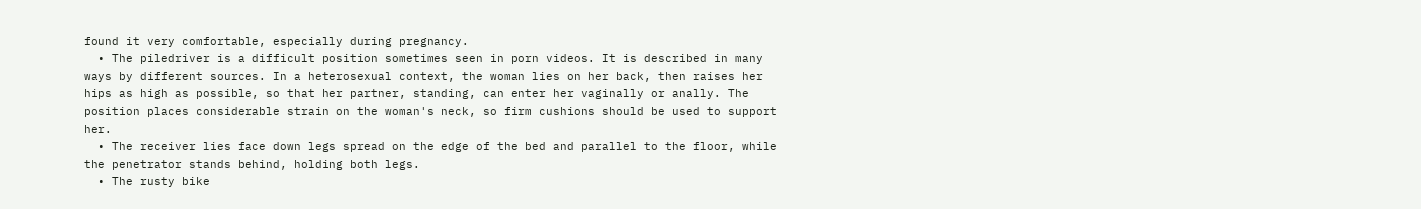found it very comfortable, especially during pregnancy.
  • The piledriver is a difficult position sometimes seen in porn videos. It is described in many ways by different sources. In a heterosexual context, the woman lies on her back, then raises her hips as high as possible, so that her partner, standing, can enter her vaginally or anally. The position places considerable strain on the woman's neck, so firm cushions should be used to support her.
  • The receiver lies face down legs spread on the edge of the bed and parallel to the floor, while the penetrator stands behind, holding both legs.
  • The rusty bike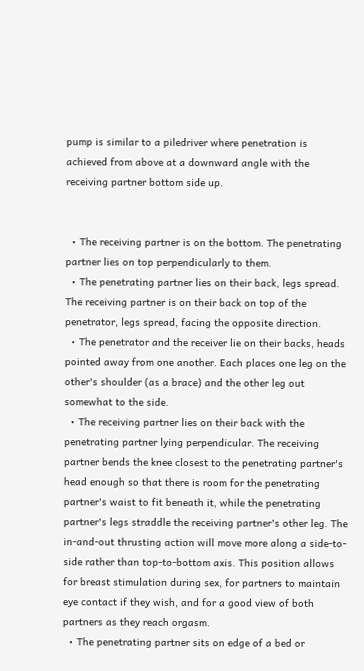pump is similar to a piledriver where penetration is achieved from above at a downward angle with the receiving partner bottom side up.


  • The receiving partner is on the bottom. The penetrating partner lies on top perpendicularly to them.
  • The penetrating partner lies on their back, legs spread. The receiving partner is on their back on top of the penetrator, legs spread, facing the opposite direction.
  • The penetrator and the receiver lie on their backs, heads pointed away from one another. Each places one leg on the other's shoulder (as a brace) and the other leg out somewhat to the side.
  • The receiving partner lies on their back with the penetrating partner lying perpendicular. The receiving partner bends the knee closest to the penetrating partner's head enough so that there is room for the penetrating partner's waist to fit beneath it, while the penetrating partner's legs straddle the receiving partner's other leg. The in-and-out thrusting action will move more along a side-to-side rather than top-to-bottom axis. This position allows for breast stimulation during sex, for partners to maintain eye contact if they wish, and for a good view of both partners as they reach orgasm.
  • The penetrating partner sits on edge of a bed or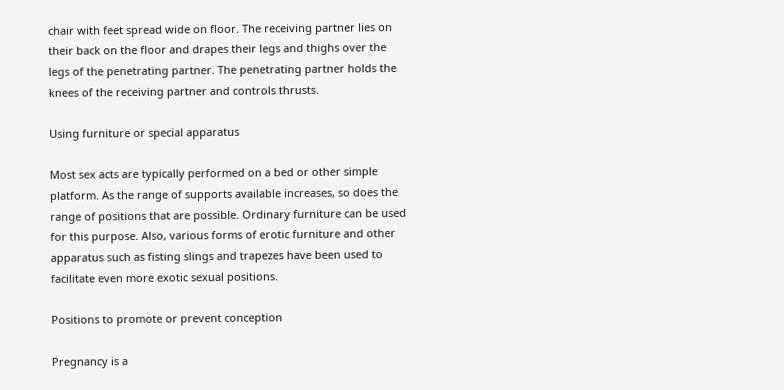chair with feet spread wide on floor. The receiving partner lies on their back on the floor and drapes their legs and thighs over the legs of the penetrating partner. The penetrating partner holds the knees of the receiving partner and controls thrusts.

Using furniture or special apparatus

Most sex acts are typically performed on a bed or other simple platform. As the range of supports available increases, so does the range of positions that are possible. Ordinary furniture can be used for this purpose. Also, various forms of erotic furniture and other apparatus such as fisting slings and trapezes have been used to facilitate even more exotic sexual positions.

Positions to promote or prevent conception

Pregnancy is a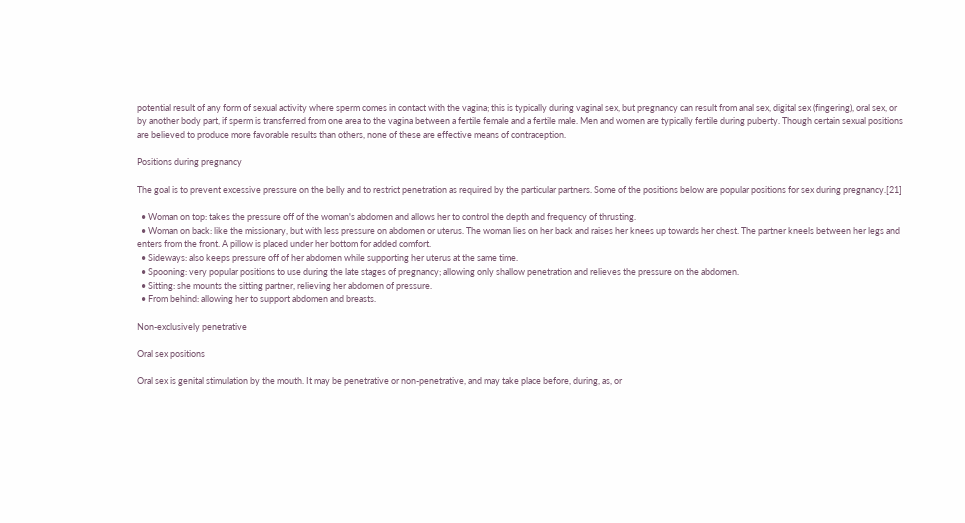potential result of any form of sexual activity where sperm comes in contact with the vagina; this is typically during vaginal sex, but pregnancy can result from anal sex, digital sex (fingering), oral sex, or by another body part, if sperm is transferred from one area to the vagina between a fertile female and a fertile male. Men and women are typically fertile during puberty. Though certain sexual positions are believed to produce more favorable results than others, none of these are effective means of contraception.

Positions during pregnancy

The goal is to prevent excessive pressure on the belly and to restrict penetration as required by the particular partners. Some of the positions below are popular positions for sex during pregnancy.[21]

  • Woman on top: takes the pressure off of the woman's abdomen and allows her to control the depth and frequency of thrusting.
  • Woman on back: like the missionary, but with less pressure on abdomen or uterus. The woman lies on her back and raises her knees up towards her chest. The partner kneels between her legs and enters from the front. A pillow is placed under her bottom for added comfort.
  • Sideways: also keeps pressure off of her abdomen while supporting her uterus at the same time.
  • Spooning: very popular positions to use during the late stages of pregnancy; allowing only shallow penetration and relieves the pressure on the abdomen.
  • Sitting: she mounts the sitting partner, relieving her abdomen of pressure.
  • From behind: allowing her to support abdomen and breasts.

Non-exclusively penetrative

Oral sex positions

Oral sex is genital stimulation by the mouth. It may be penetrative or non-penetrative, and may take place before, during, as, or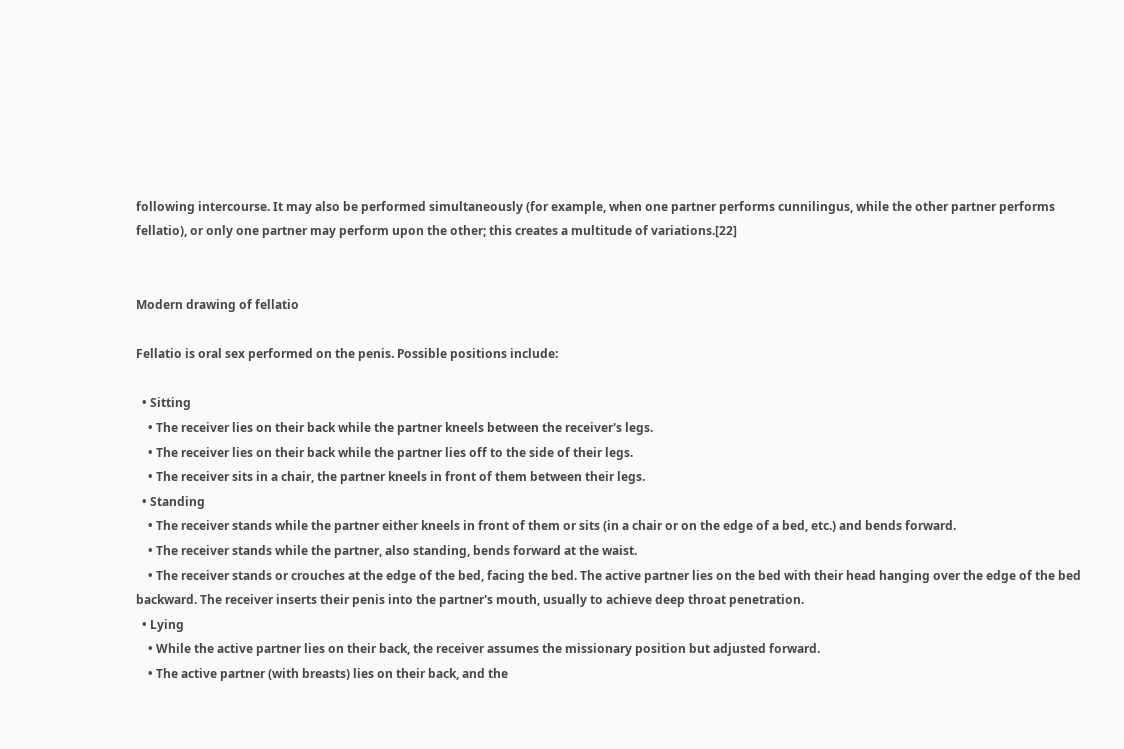following intercourse. It may also be performed simultaneously (for example, when one partner performs cunnilingus, while the other partner performs fellatio), or only one partner may perform upon the other; this creates a multitude of variations.[22]


Modern drawing of fellatio

Fellatio is oral sex performed on the penis. Possible positions include:

  • Sitting
    • The receiver lies on their back while the partner kneels between the receiver's legs.
    • The receiver lies on their back while the partner lies off to the side of their legs.
    • The receiver sits in a chair, the partner kneels in front of them between their legs.
  • Standing
    • The receiver stands while the partner either kneels in front of them or sits (in a chair or on the edge of a bed, etc.) and bends forward.
    • The receiver stands while the partner, also standing, bends forward at the waist.
    • The receiver stands or crouches at the edge of the bed, facing the bed. The active partner lies on the bed with their head hanging over the edge of the bed backward. The receiver inserts their penis into the partner's mouth, usually to achieve deep throat penetration.
  • Lying
    • While the active partner lies on their back, the receiver assumes the missionary position but adjusted forward.
    • The active partner (with breasts) lies on their back, and the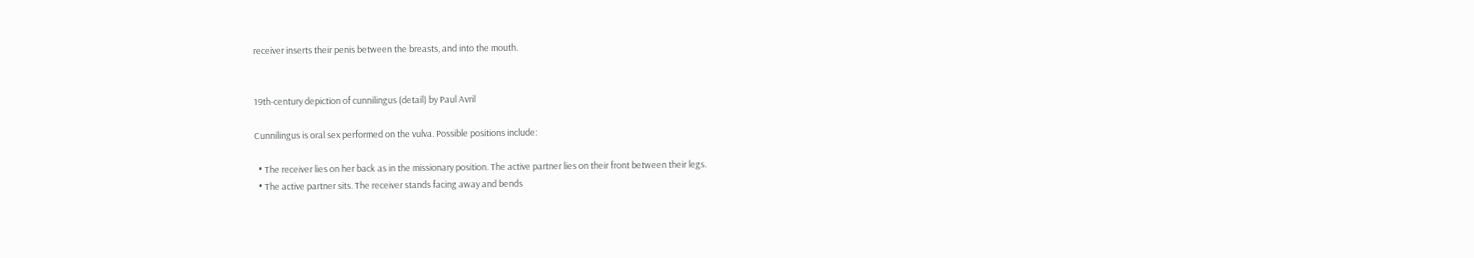receiver inserts their penis between the breasts, and into the mouth.


19th-century depiction of cunnilingus (detail) by Paul Avril

Cunnilingus is oral sex performed on the vulva. Possible positions include:

  • The receiver lies on her back as in the missionary position. The active partner lies on their front between their legs.
  • The active partner sits. The receiver stands facing away and bends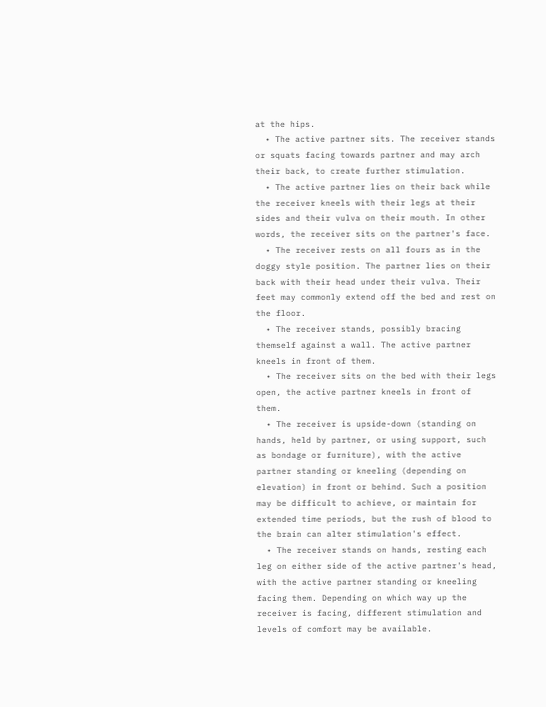at the hips.
  • The active partner sits. The receiver stands or squats facing towards partner and may arch their back, to create further stimulation.
  • The active partner lies on their back while the receiver kneels with their legs at their sides and their vulva on their mouth. In other words, the receiver sits on the partner's face.
  • The receiver rests on all fours as in the doggy style position. The partner lies on their back with their head under their vulva. Their feet may commonly extend off the bed and rest on the floor.
  • The receiver stands, possibly bracing themself against a wall. The active partner kneels in front of them.
  • The receiver sits on the bed with their legs open, the active partner kneels in front of them.
  • The receiver is upside-down (standing on hands, held by partner, or using support, such as bondage or furniture), with the active partner standing or kneeling (depending on elevation) in front or behind. Such a position may be difficult to achieve, or maintain for extended time periods, but the rush of blood to the brain can alter stimulation's effect.
  • The receiver stands on hands, resting each leg on either side of the active partner's head, with the active partner standing or kneeling facing them. Depending on which way up the receiver is facing, different stimulation and levels of comfort may be available.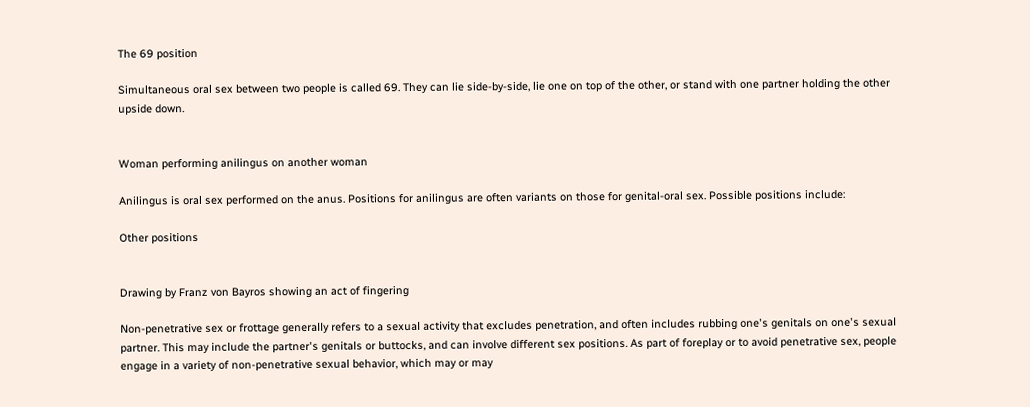The 69 position

Simultaneous oral sex between two people is called 69. They can lie side-by-side, lie one on top of the other, or stand with one partner holding the other upside down.


Woman performing anilingus on another woman

Anilingus is oral sex performed on the anus. Positions for anilingus are often variants on those for genital-oral sex. Possible positions include:

Other positions


Drawing by Franz von Bayros showing an act of fingering

Non-penetrative sex or frottage generally refers to a sexual activity that excludes penetration, and often includes rubbing one's genitals on one's sexual partner. This may include the partner's genitals or buttocks, and can involve different sex positions. As part of foreplay or to avoid penetrative sex, people engage in a variety of non-penetrative sexual behavior, which may or may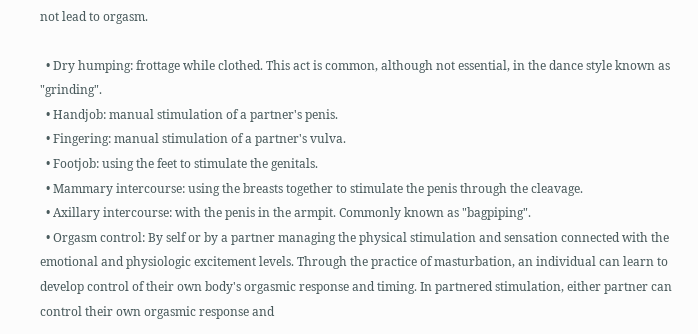not lead to orgasm.

  • Dry humping: frottage while clothed. This act is common, although not essential, in the dance style known as "grinding".
  • Handjob: manual stimulation of a partner's penis.
  • Fingering: manual stimulation of a partner's vulva.
  • Footjob: using the feet to stimulate the genitals.
  • Mammary intercourse: using the breasts together to stimulate the penis through the cleavage.
  • Axillary intercourse: with the penis in the armpit. Commonly known as "bagpiping".
  • Orgasm control: By self or by a partner managing the physical stimulation and sensation connected with the emotional and physiologic excitement levels. Through the practice of masturbation, an individual can learn to develop control of their own body's orgasmic response and timing. In partnered stimulation, either partner can control their own orgasmic response and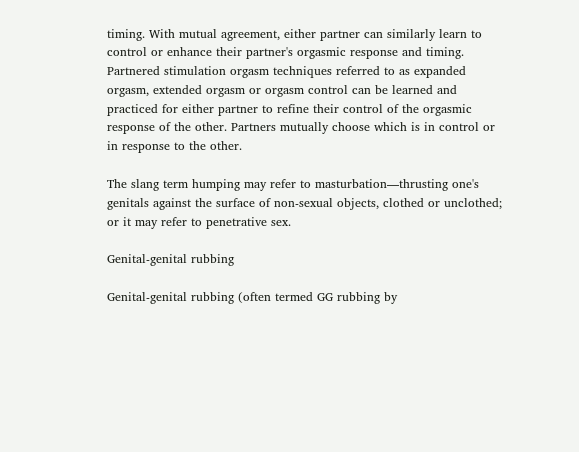timing. With mutual agreement, either partner can similarly learn to control or enhance their partner's orgasmic response and timing. Partnered stimulation orgasm techniques referred to as expanded orgasm, extended orgasm or orgasm control can be learned and practiced for either partner to refine their control of the orgasmic response of the other. Partners mutually choose which is in control or in response to the other.

The slang term humping may refer to masturbation—thrusting one's genitals against the surface of non-sexual objects, clothed or unclothed; or it may refer to penetrative sex.

Genital-genital rubbing

Genital-genital rubbing (often termed GG rubbing by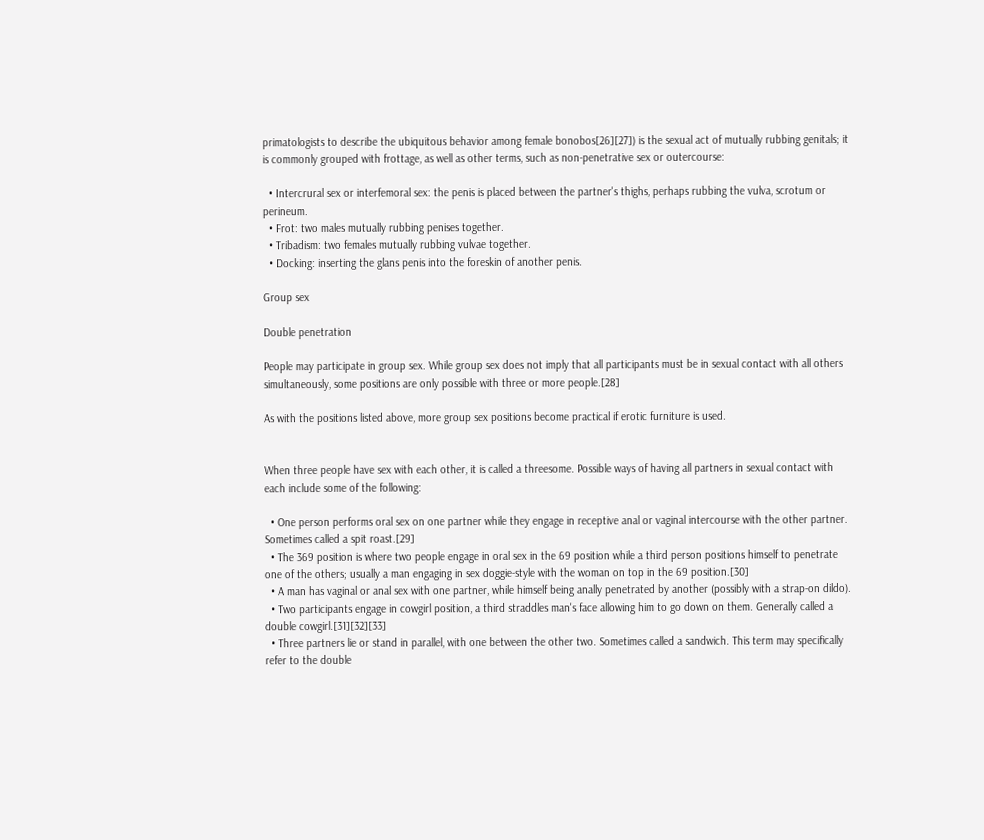primatologists to describe the ubiquitous behavior among female bonobos[26][27]) is the sexual act of mutually rubbing genitals; it is commonly grouped with frottage, as well as other terms, such as non-penetrative sex or outercourse:

  • Intercrural sex or interfemoral sex: the penis is placed between the partner's thighs, perhaps rubbing the vulva, scrotum or perineum.
  • Frot: two males mutually rubbing penises together.
  • Tribadism: two females mutually rubbing vulvae together.
  • Docking: inserting the glans penis into the foreskin of another penis.

Group sex

Double penetration

People may participate in group sex. While group sex does not imply that all participants must be in sexual contact with all others simultaneously, some positions are only possible with three or more people.[28]

As with the positions listed above, more group sex positions become practical if erotic furniture is used.


When three people have sex with each other, it is called a threesome. Possible ways of having all partners in sexual contact with each include some of the following:

  • One person performs oral sex on one partner while they engage in receptive anal or vaginal intercourse with the other partner. Sometimes called a spit roast.[29]
  • The 369 position is where two people engage in oral sex in the 69 position while a third person positions himself to penetrate one of the others; usually a man engaging in sex doggie-style with the woman on top in the 69 position.[30]
  • A man has vaginal or anal sex with one partner, while himself being anally penetrated by another (possibly with a strap-on dildo).
  • Two participants engage in cowgirl position, a third straddles man's face allowing him to go down on them. Generally called a double cowgirl.[31][32][33]
  • Three partners lie or stand in parallel, with one between the other two. Sometimes called a sandwich. This term may specifically refer to the double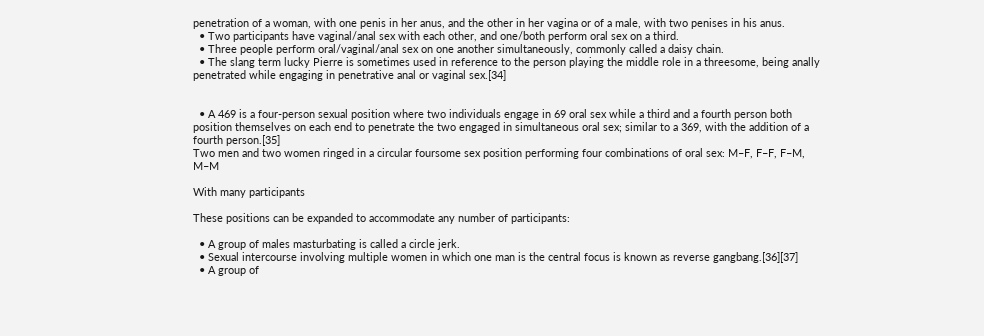penetration of a woman, with one penis in her anus, and the other in her vagina or of a male, with two penises in his anus.
  • Two participants have vaginal/anal sex with each other, and one/both perform oral sex on a third.
  • Three people perform oral/vaginal/anal sex on one another simultaneously, commonly called a daisy chain.
  • The slang term lucky Pierre is sometimes used in reference to the person playing the middle role in a threesome, being anally penetrated while engaging in penetrative anal or vaginal sex.[34]


  • A 469 is a four-person sexual position where two individuals engage in 69 oral sex while a third and a fourth person both position themselves on each end to penetrate the two engaged in simultaneous oral sex; similar to a 369, with the addition of a fourth person.[35]
Two men and two women ringed in a circular foursome sex position performing four combinations of oral sex: M–F, F–F, F–M, M–M

With many participants

These positions can be expanded to accommodate any number of participants:

  • A group of males masturbating is called a circle jerk.
  • Sexual intercourse involving multiple women in which one man is the central focus is known as reverse gangbang.[36][37]
  • A group of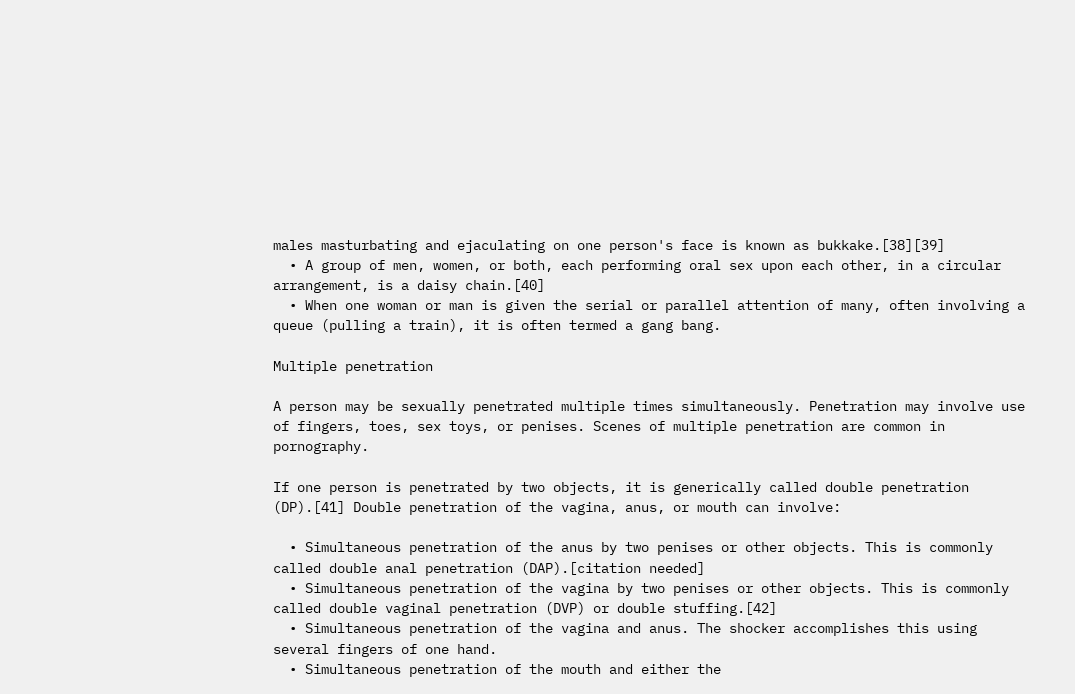males masturbating and ejaculating on one person's face is known as bukkake.[38][39]
  • A group of men, women, or both, each performing oral sex upon each other, in a circular arrangement, is a daisy chain.[40]
  • When one woman or man is given the serial or parallel attention of many, often involving a queue (pulling a train), it is often termed a gang bang.

Multiple penetration

A person may be sexually penetrated multiple times simultaneously. Penetration may involve use of fingers, toes, sex toys, or penises. Scenes of multiple penetration are common in pornography.

If one person is penetrated by two objects, it is generically called double penetration (DP).[41] Double penetration of the vagina, anus, or mouth can involve:

  • Simultaneous penetration of the anus by two penises or other objects. This is commonly called double anal penetration (DAP).[citation needed]
  • Simultaneous penetration of the vagina by two penises or other objects. This is commonly called double vaginal penetration (DVP) or double stuffing.[42]
  • Simultaneous penetration of the vagina and anus. The shocker accomplishes this using several fingers of one hand.
  • Simultaneous penetration of the mouth and either the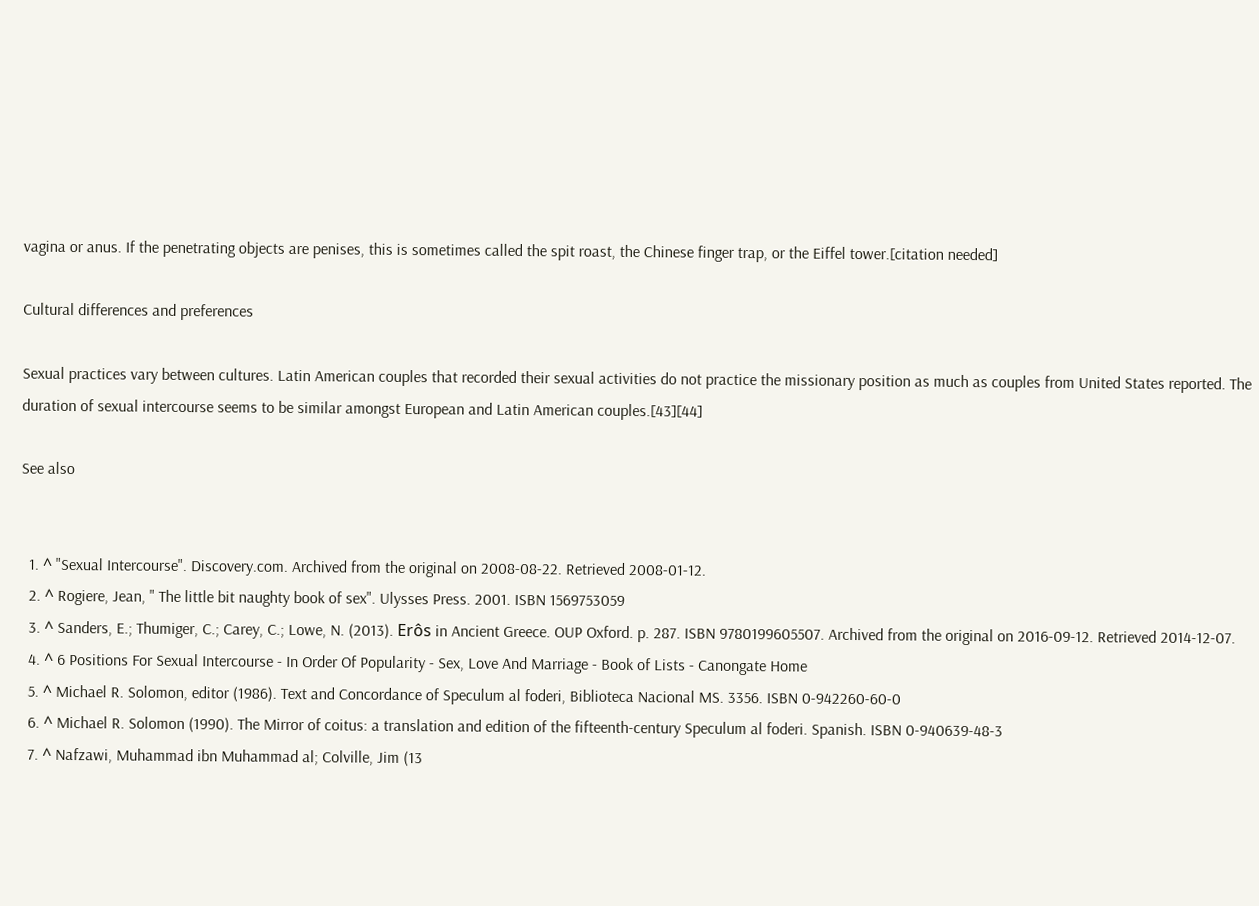vagina or anus. If the penetrating objects are penises, this is sometimes called the spit roast, the Chinese finger trap, or the Eiffel tower.[citation needed]

Cultural differences and preferences

Sexual practices vary between cultures. Latin American couples that recorded their sexual activities do not practice the missionary position as much as couples from United States reported. The duration of sexual intercourse seems to be similar amongst European and Latin American couples.[43][44]

See also


  1. ^ "Sexual Intercourse". Discovery.com. Archived from the original on 2008-08-22. Retrieved 2008-01-12.
  2. ^ Rogiere, Jean, " The little bit naughty book of sex". Ulysses Press. 2001. ISBN 1569753059
  3. ^ Sanders, E.; Thumiger, C.; Carey, C.; Lowe, N. (2013). Erôs in Ancient Greece. OUP Oxford. p. 287. ISBN 9780199605507. Archived from the original on 2016-09-12. Retrieved 2014-12-07.
  4. ^ 6 Positions For Sexual Intercourse - In Order Of Popularity - Sex, Love And Marriage - Book of Lists - Canongate Home
  5. ^ Michael R. Solomon, editor (1986). Text and Concordance of Speculum al foderi, Biblioteca Nacional MS. 3356. ISBN 0-942260-60-0
  6. ^ Michael R. Solomon (1990). The Mirror of coitus: a translation and edition of the fifteenth-century Speculum al foderi. Spanish. ISBN 0-940639-48-3
  7. ^ Nafzawi, Muhammad ibn Muhammad al; Colville, Jim (13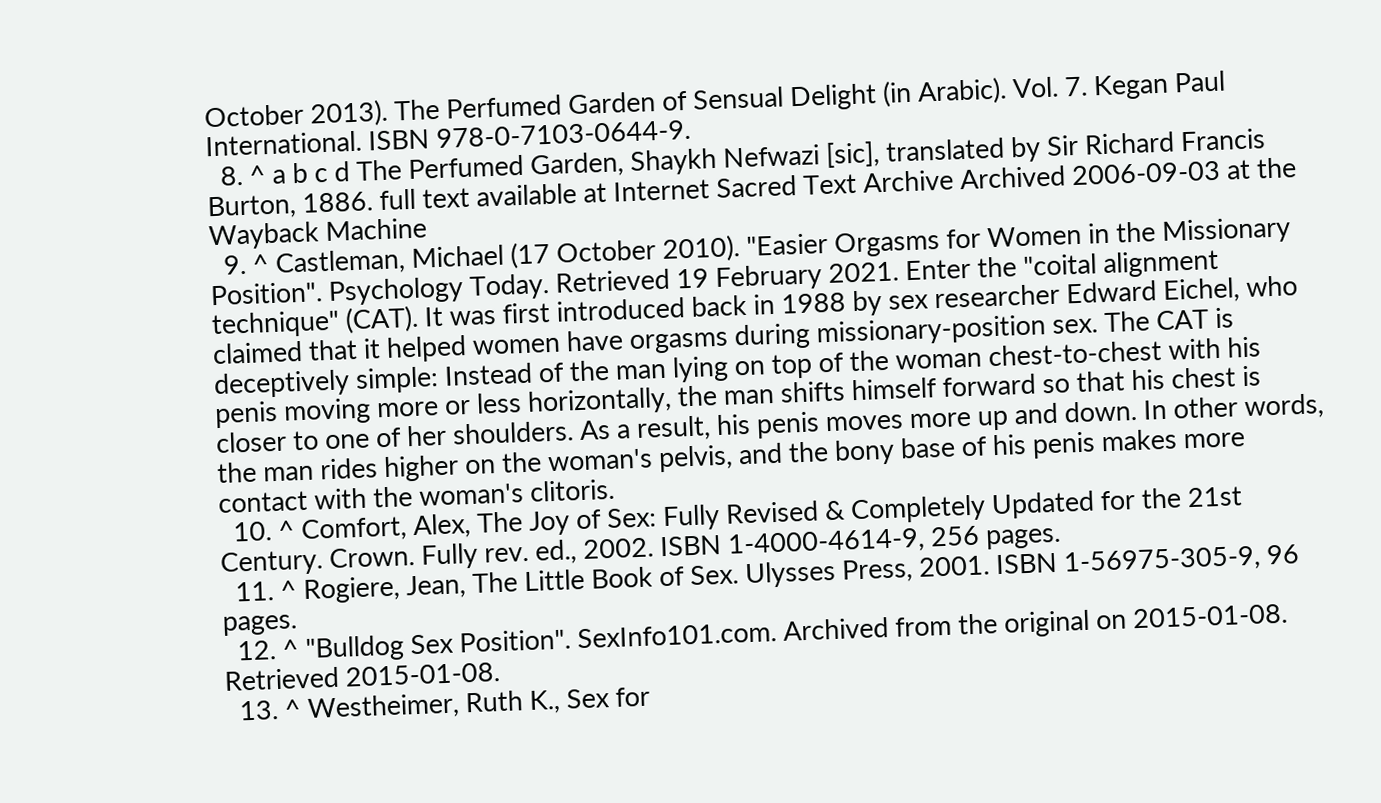October 2013). The Perfumed Garden of Sensual Delight (in Arabic). Vol. 7. Kegan Paul International. ISBN 978-0-7103-0644-9.
  8. ^ a b c d The Perfumed Garden, Shaykh Nefwazi [sic], translated by Sir Richard Francis Burton, 1886. full text available at Internet Sacred Text Archive Archived 2006-09-03 at the Wayback Machine
  9. ^ Castleman, Michael (17 October 2010). "Easier Orgasms for Women in the Missionary Position". Psychology Today. Retrieved 19 February 2021. Enter the "coital alignment technique" (CAT). It was first introduced back in 1988 by sex researcher Edward Eichel, who claimed that it helped women have orgasms during missionary-position sex. The CAT is deceptively simple: Instead of the man lying on top of the woman chest-to-chest with his penis moving more or less horizontally, the man shifts himself forward so that his chest is closer to one of her shoulders. As a result, his penis moves more up and down. In other words, the man rides higher on the woman's pelvis, and the bony base of his penis makes more contact with the woman's clitoris.
  10. ^ Comfort, Alex, The Joy of Sex: Fully Revised & Completely Updated for the 21st Century. Crown. Fully rev. ed., 2002. ISBN 1-4000-4614-9, 256 pages.
  11. ^ Rogiere, Jean, The Little Book of Sex. Ulysses Press, 2001. ISBN 1-56975-305-9, 96 pages.
  12. ^ "Bulldog Sex Position". SexInfo101.com. Archived from the original on 2015-01-08. Retrieved 2015-01-08.
  13. ^ Westheimer, Ruth K., Sex for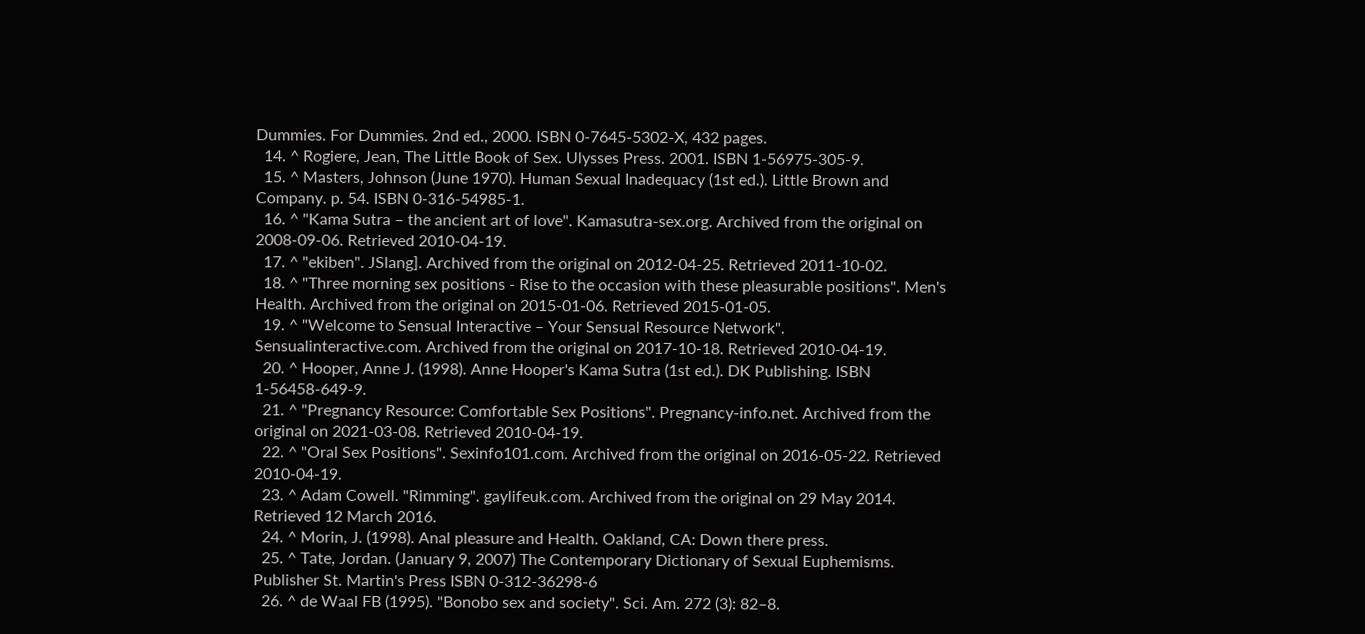Dummies. For Dummies. 2nd ed., 2000. ISBN 0-7645-5302-X, 432 pages.
  14. ^ Rogiere, Jean, The Little Book of Sex. Ulysses Press. 2001. ISBN 1-56975-305-9.
  15. ^ Masters, Johnson (June 1970). Human Sexual Inadequacy (1st ed.). Little Brown and Company. p. 54. ISBN 0-316-54985-1.
  16. ^ "Kama Sutra – the ancient art of love". Kamasutra-sex.org. Archived from the original on 2008-09-06. Retrieved 2010-04-19.
  17. ^ "ekiben". JSlang]. Archived from the original on 2012-04-25. Retrieved 2011-10-02.
  18. ^ "Three morning sex positions - Rise to the occasion with these pleasurable positions". Men's Health. Archived from the original on 2015-01-06. Retrieved 2015-01-05.
  19. ^ "Welcome to Sensual Interactive – Your Sensual Resource Network". Sensualinteractive.com. Archived from the original on 2017-10-18. Retrieved 2010-04-19.
  20. ^ Hooper, Anne J. (1998). Anne Hooper's Kama Sutra (1st ed.). DK Publishing. ISBN 1-56458-649-9.
  21. ^ "Pregnancy Resource: Comfortable Sex Positions". Pregnancy-info.net. Archived from the original on 2021-03-08. Retrieved 2010-04-19.
  22. ^ "Oral Sex Positions". Sexinfo101.com. Archived from the original on 2016-05-22. Retrieved 2010-04-19.
  23. ^ Adam Cowell. "Rimming". gaylifeuk.com. Archived from the original on 29 May 2014. Retrieved 12 March 2016.
  24. ^ Morin, J. (1998). Anal pleasure and Health. Oakland, CA: Down there press.
  25. ^ Tate, Jordan. (January 9, 2007) The Contemporary Dictionary of Sexual Euphemisms. Publisher St. Martin's Press ISBN 0-312-36298-6
  26. ^ de Waal FB (1995). "Bonobo sex and society". Sci. Am. 272 (3): 82–8.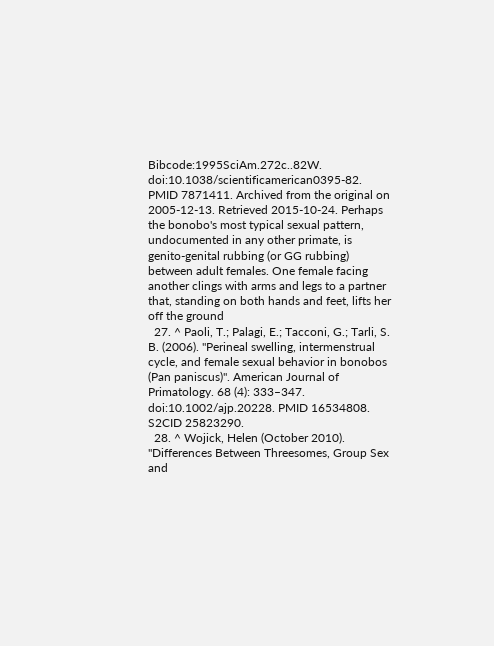Bibcode:1995SciAm.272c..82W. doi:10.1038/scientificamerican0395-82. PMID 7871411. Archived from the original on 2005-12-13. Retrieved 2015-10-24. Perhaps the bonobo's most typical sexual pattern, undocumented in any other primate, is genito-genital rubbing (or GG rubbing) between adult females. One female facing another clings with arms and legs to a partner that, standing on both hands and feet, lifts her off the ground
  27. ^ Paoli, T.; Palagi, E.; Tacconi, G.; Tarli, S. B. (2006). "Perineal swelling, intermenstrual cycle, and female sexual behavior in bonobos (Pan paniscus)". American Journal of Primatology. 68 (4): 333–347. doi:10.1002/ajp.20228. PMID 16534808. S2CID 25823290.
  28. ^ Wojick, Helen (October 2010). "Differences Between Threesomes, Group Sex and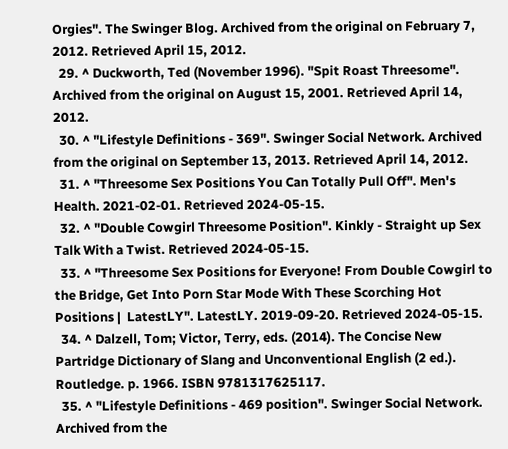Orgies". The Swinger Blog. Archived from the original on February 7, 2012. Retrieved April 15, 2012.
  29. ^ Duckworth, Ted (November 1996). "Spit Roast Threesome". Archived from the original on August 15, 2001. Retrieved April 14, 2012.
  30. ^ "Lifestyle Definitions - 369". Swinger Social Network. Archived from the original on September 13, 2013. Retrieved April 14, 2012.
  31. ^ "Threesome Sex Positions You Can Totally Pull Off". Men's Health. 2021-02-01. Retrieved 2024-05-15.
  32. ^ "Double Cowgirl Threesome Position". Kinkly - Straight up Sex Talk With a Twist. Retrieved 2024-05-15.
  33. ^ "Threesome Sex Positions for Everyone! From Double Cowgirl to the Bridge, Get Into Porn Star Mode With These Scorching Hot Positions |  LatestLY". LatestLY. 2019-09-20. Retrieved 2024-05-15.
  34. ^ Dalzell, Tom; Victor, Terry, eds. (2014). The Concise New Partridge Dictionary of Slang and Unconventional English (2 ed.). Routledge. p. 1966. ISBN 9781317625117.
  35. ^ "Lifestyle Definitions - 469 position". Swinger Social Network. Archived from the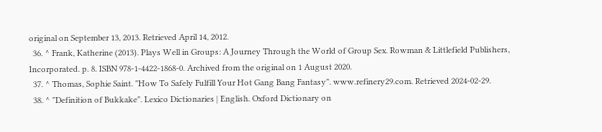original on September 13, 2013. Retrieved April 14, 2012.
  36. ^ Frank, Katherine (2013). Plays Well in Groups: A Journey Through the World of Group Sex. Rowman & Littlefield Publishers, Incorporated. p. 8. ISBN 978-1-4422-1868-0. Archived from the original on 1 August 2020.
  37. ^ Thomas, Sophie Saint. "How To Safely Fulfill Your Hot Gang Bang Fantasy". www.refinery29.com. Retrieved 2024-02-29.
  38. ^ "Definition of Bukkake". Lexico Dictionaries | English. Oxford Dictionary on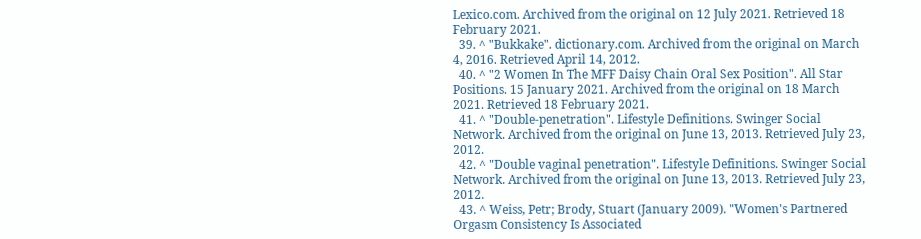Lexico.com. Archived from the original on 12 July 2021. Retrieved 18 February 2021.
  39. ^ "Bukkake". dictionary.com. Archived from the original on March 4, 2016. Retrieved April 14, 2012.
  40. ^ "2 Women In The MFF Daisy Chain Oral Sex Position". All Star Positions. 15 January 2021. Archived from the original on 18 March 2021. Retrieved 18 February 2021.
  41. ^ "Double-penetration". Lifestyle Definitions. Swinger Social Network. Archived from the original on June 13, 2013. Retrieved July 23, 2012.
  42. ^ "Double vaginal penetration". Lifestyle Definitions. Swinger Social Network. Archived from the original on June 13, 2013. Retrieved July 23, 2012.
  43. ^ Weiss, Petr; Brody, Stuart (January 2009). "Women's Partnered Orgasm Consistency Is Associated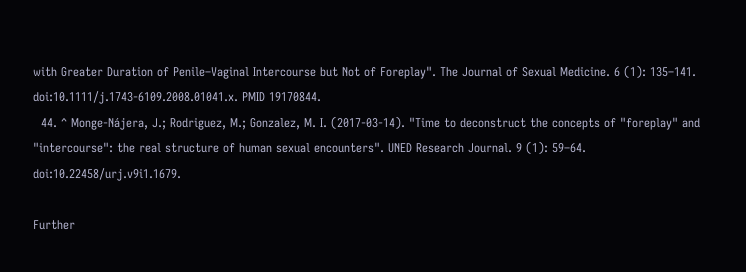with Greater Duration of Penile–Vaginal Intercourse but Not of Foreplay". The Journal of Sexual Medicine. 6 (1): 135–141. doi:10.1111/j.1743-6109.2008.01041.x. PMID 19170844.
  44. ^ Monge-Nájera, J.; Rodriguez, M.; Gonzalez, M. I. (2017-03-14). "Time to deconstruct the concepts of "foreplay" and "intercourse": the real structure of human sexual encounters". UNED Research Journal. 9 (1): 59–64. doi:10.22458/urj.v9i1.1679.

Further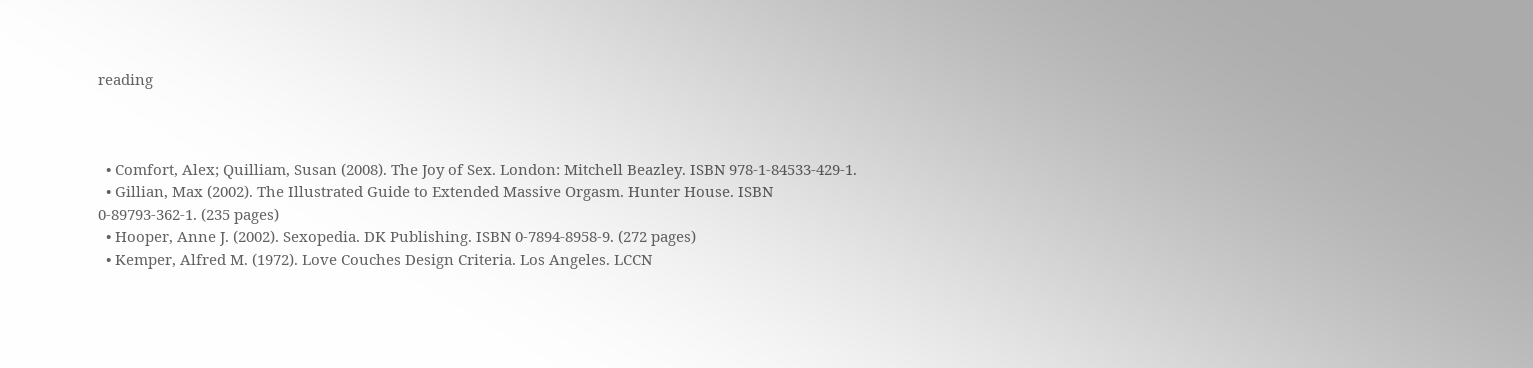reading



  • Comfort, Alex; Quilliam, Susan (2008). The Joy of Sex. London: Mitchell Beazley. ISBN 978-1-84533-429-1.
  • Gillian, Max (2002). The Illustrated Guide to Extended Massive Orgasm. Hunter House. ISBN 0-89793-362-1. (235 pages)
  • Hooper, Anne J. (2002). Sexopedia. DK Publishing. ISBN 0-7894-8958-9. (272 pages)
  • Kemper, Alfred M. (1972). Love Couches Design Criteria. Los Angeles. LCCN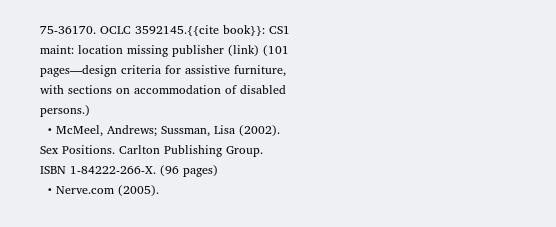75-36170. OCLC 3592145.{{cite book}}: CS1 maint: location missing publisher (link) (101 pages—design criteria for assistive furniture, with sections on accommodation of disabled persons.)
  • McMeel, Andrews; Sussman, Lisa (2002). Sex Positions. Carlton Publishing Group. ISBN 1-84222-266-X. (96 pages)
  • Nerve.com (2005).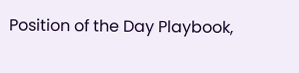Position of the Day Playbook,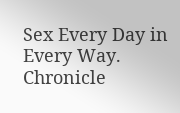Sex Every Day in Every Way. Chronicle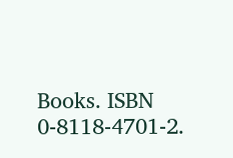Books. ISBN 0-8118-4701-2.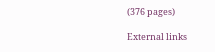(376 pages)

External links